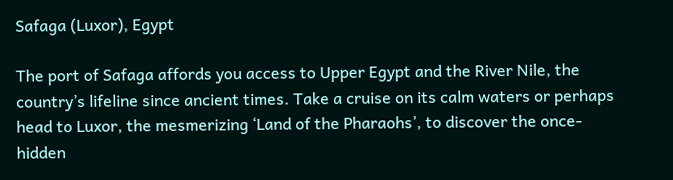Safaga (Luxor), Egypt

The port of Safaga affords you access to Upper Egypt and the River Nile, the country’s lifeline since ancient times. Take a cruise on its calm waters or perhaps head to Luxor, the mesmerizing ‘Land of the Pharaohs’, to discover the once-hidden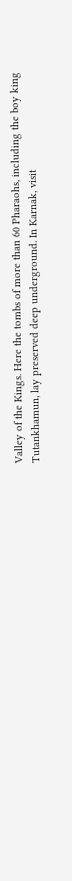Valley of the Kings. Here the tombs of more than 60 Pharaohs, including the boy king Tutankhamun, lay preserved deep underground. In Karnak, visit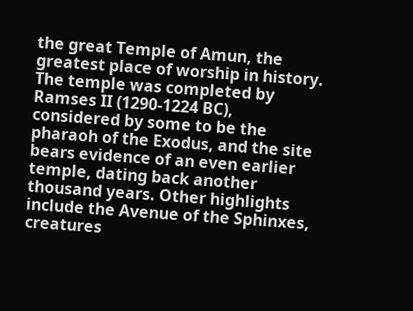the great Temple of Amun, the greatest place of worship in history. The temple was completed by Ramses II (1290-1224 BC), considered by some to be the pharaoh of the Exodus, and the site bears evidence of an even earlier temple, dating back another thousand years. Other highlights include the Avenue of the Sphinxes, creatures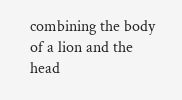combining the body of a lion and the head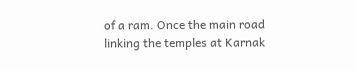of a ram. Once the main road linking the temples at Karnak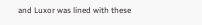and Luxor was lined with these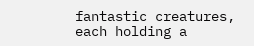fantastic creatures, each holding a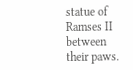statue of Ramses II between their paws.